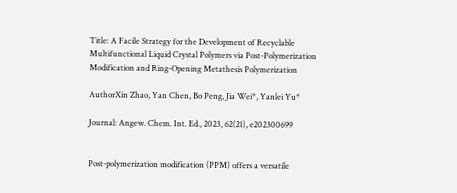Title: A Facile Strategy for the Development of Recyclable Multifunctional Liquid Crystal Polymers via Post-Polymerization Modification and Ring-Opening Metathesis Polymerization

AuthorXin Zhao, Yan Chen, Bo Peng, Jia Wei*, Yanlei Yu*

Journal: Angew. Chem. Int. Ed., 2023, 62(21), e202300699


Post-polymerization modification (PPM) offers a versatile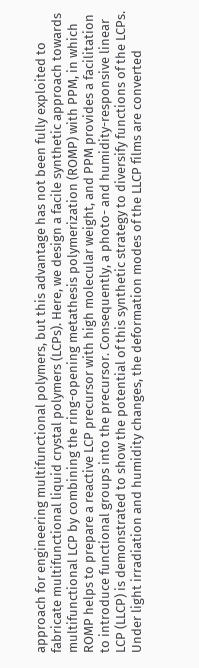approach for engineering multifunctional polymers, but this advantage has not been fully exploited to fabricate multifunctional liquid crystal polymers (LCPs). Here, we design a facile synthetic approach towards multifunctional LCP by combining the ring-opening metathesis polymerization (ROMP) with PPM, in which ROMP helps to prepare a reactive LCP precursor with high molecular weight, and PPM provides a facilitation to introduce functional groups into the precursor. Consequently, a photo- and humidity-responsive linear LCP (LLCP) is demonstrated to show the potential of this synthetic strategy to diversify functions of the LCPs. Under light irradiation and humidity changes, the deformation modes of the LLCP films are converted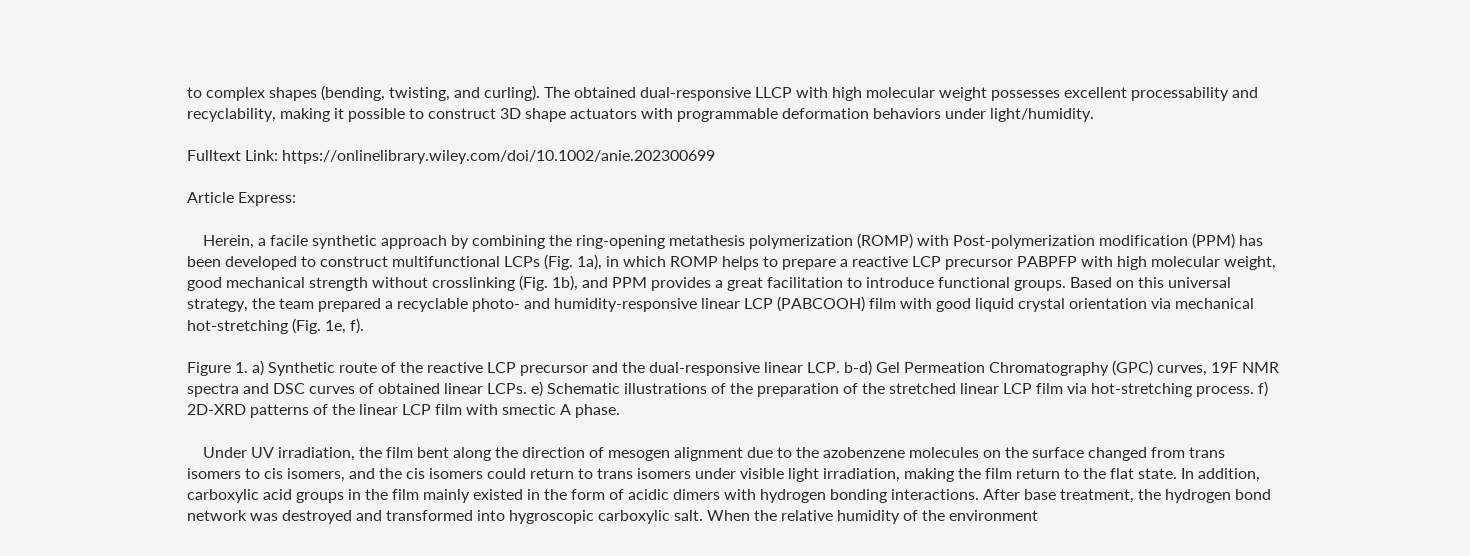to complex shapes (bending, twisting, and curling). The obtained dual-responsive LLCP with high molecular weight possesses excellent processability and recyclability, making it possible to construct 3D shape actuators with programmable deformation behaviors under light/humidity.

Fulltext Link: https://onlinelibrary.wiley.com/doi/10.1002/anie.202300699

Article Express:

    Herein, a facile synthetic approach by combining the ring-opening metathesis polymerization (ROMP) with Post-polymerization modification (PPM) has been developed to construct multifunctional LCPs (Fig. 1a), in which ROMP helps to prepare a reactive LCP precursor PABPFP with high molecular weight, good mechanical strength without crosslinking (Fig. 1b), and PPM provides a great facilitation to introduce functional groups. Based on this universal strategy, the team prepared a recyclable photo- and humidity-responsive linear LCP (PABCOOH) film with good liquid crystal orientation via mechanical hot-stretching (Fig. 1e, f).

Figure 1. a) Synthetic route of the reactive LCP precursor and the dual-responsive linear LCP. b-d) Gel Permeation Chromatography (GPC) curves, 19F NMR spectra and DSC curves of obtained linear LCPs. e) Schematic illustrations of the preparation of the stretched linear LCP film via hot-stretching process. f) 2D-XRD patterns of the linear LCP film with smectic A phase.

    Under UV irradiation, the film bent along the direction of mesogen alignment due to the azobenzene molecules on the surface changed from trans isomers to cis isomers, and the cis isomers could return to trans isomers under visible light irradiation, making the film return to the flat state. In addition, carboxylic acid groups in the film mainly existed in the form of acidic dimers with hydrogen bonding interactions. After base treatment, the hydrogen bond network was destroyed and transformed into hygroscopic carboxylic salt. When the relative humidity of the environment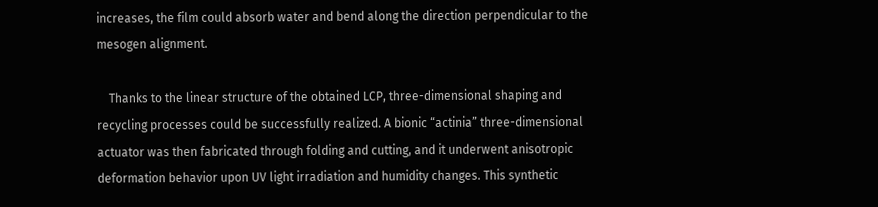increases, the film could absorb water and bend along the direction perpendicular to the mesogen alignment.

    Thanks to the linear structure of the obtained LCP, three-dimensional shaping and recycling processes could be successfully realized. A bionic “actinia” three-dimensional actuator was then fabricated through folding and cutting, and it underwent anisotropic deformation behavior upon UV light irradiation and humidity changes. This synthetic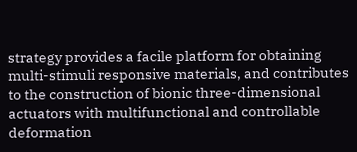strategy provides a facile platform for obtaining multi-stimuli responsive materials, and contributes to the construction of bionic three-dimensional actuators with multifunctional and controllable deformation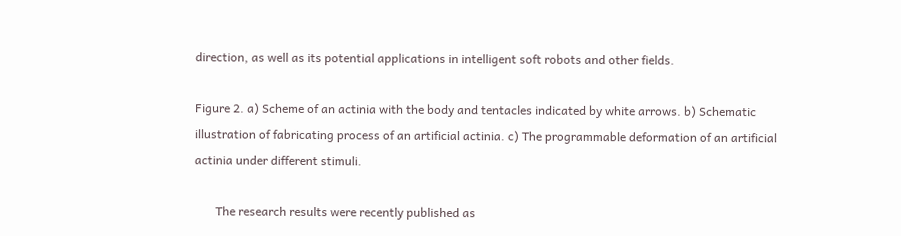direction, as well as its potential applications in intelligent soft robots and other fields.

Figure 2. a) Scheme of an actinia with the body and tentacles indicated by white arrows. b) Schematic illustration of fabricating process of an artificial actinia. c) The programmable deformation of an artificial actinia under different stimuli.

       The research results were recently published as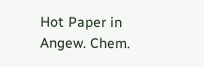Hot Paper in Angew. Chem.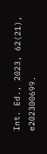Int. Ed., 2023, 62(21), e202300699.